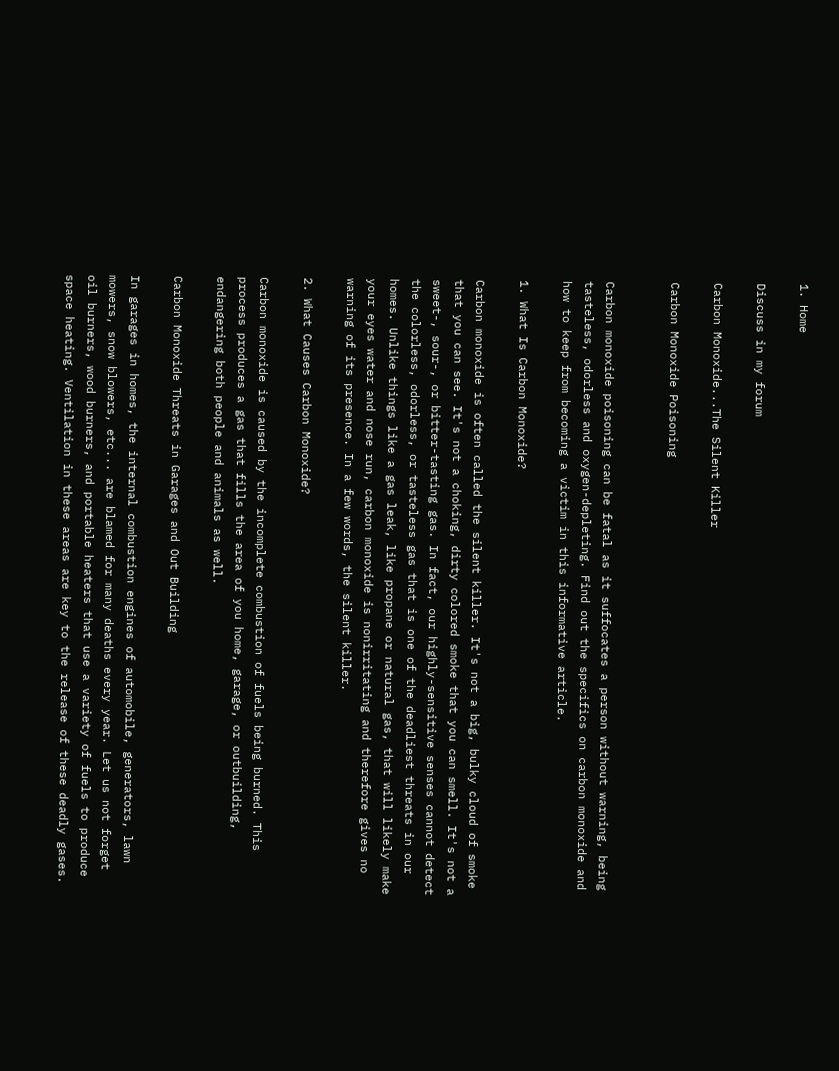1. Home

Discuss in my forum

Carbon Monoxide...The Silent Killer

Carbon Monoxide Poisoning


Carbon monoxide poisoning can be fatal as it suffocates a person without warning, being tasteless, odorless and oxygen-depleting. Find out the specifics on carbon monoxide and how to keep from becoming a victim in this informative article.

1. What Is Carbon Monoxide?

Carbon monoxide is often called the silent killer. It's not a big, bulky cloud of smoke that you can see. It's not a choking, dirty colored smoke that you can smell. It's not a sweet-, sour-, or bitter-tasting gas. In fact, our highly-sensitive senses cannot detect the colorless, odorless, or tasteless gas that is one of the deadliest threats in our homes. Unlike things like a gas leak, like propane or natural gas, that will likely make your eyes water and nose run, carbon monoxide is nonirritating and therefore gives no warning of its presence. In a few words, the silent killer.

2. What Causes Carbon Monoxide?

Carbon monoxide is caused by the incomplete combustion of fuels being burned. This process produces a gas that fills the area of you home, garage, or outbuilding, endangering both people and animals as well.

Carbon Monoxide Threats in Garages and Out Building

In garages in homes, the internal combustion engines of automobile, generators, lawn mowers, snow blowers, etc... are blamed for many deaths every year. Let us not forget oil burners, wood burners, and portable heaters that use a variety of fuels to produce space heating. Ventilation in these areas are key to the release of these deadly gases.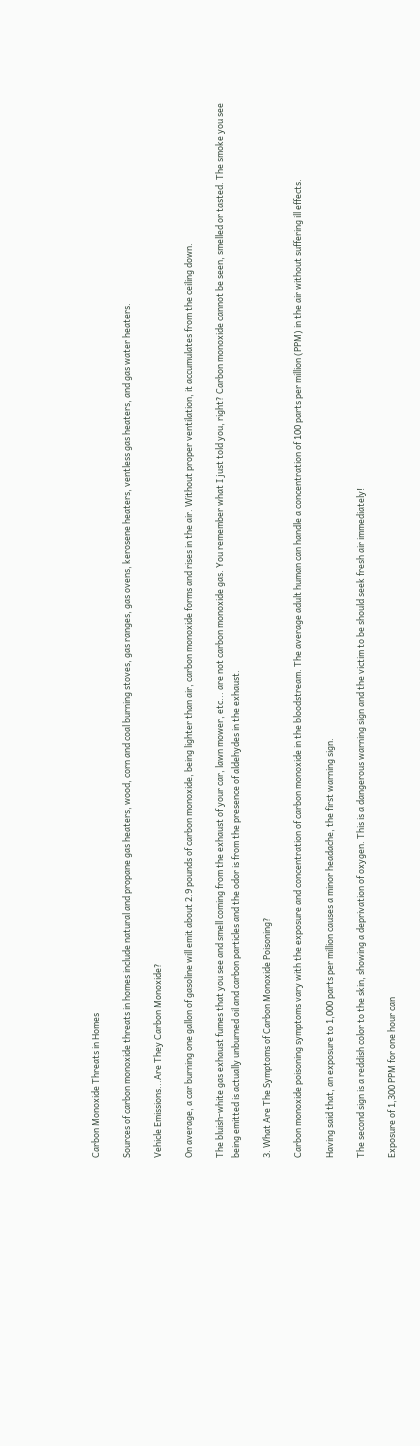Carbon Monoxide Threats in Homes

Sources of carbon monoxide threats in homes include natural and propane gas heaters, wood, corn and coal burning stoves, gas ranges, gas ovens, kerosene heaters, ventless gas heaters, and gas water heaters.

Vehicle Emissions...Are They Carbon Monoxide?

On average, a car burning one gallon of gasoline will emit about 2.9 pounds of carbon monoxide, being lighter than air, carbon monoxide forms and rises in the air. Without proper ventilation, it accumulates from the ceiling down.

The bluish-white gas exhaust fumes that you see and smell coming from the exhaust of your car, lawn mower, etc... are not carbon monoxide gas. You remember what I just told you, right? Carbon monoxide cannot be seen, smelled or tasted. The smoke you see being emitted is actually unburned oil and carbon particles and the odor is from the presence of aldehydes in the exhaust.

3. What Are The Symptoms of Carbon Monoxide Poisoning?

Carbon monoxide poisoning symptoms vary with the exposure and concentration of carbon monoxide in the bloodstream. The average adult human can handle a concentration of 100 parts per million (PPM) in the air without suffering ill effects.

Having said that, an exposure to 1,000 parts per million causes a minor headache, the first warning sign.

The second sign is a reddish color to the skin, showing a deprivation of oxygen. This is a dangerous warning sign and the victim to be should seek fresh air immediately!

Exposure of 1,300 PPM for one hour can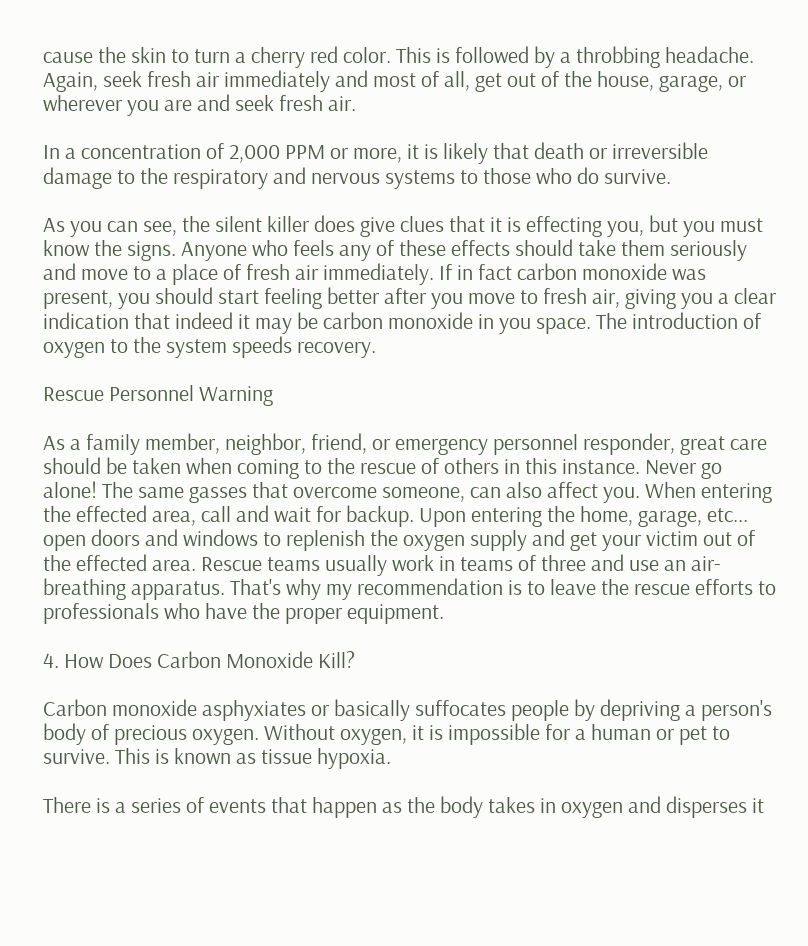cause the skin to turn a cherry red color. This is followed by a throbbing headache. Again, seek fresh air immediately and most of all, get out of the house, garage, or wherever you are and seek fresh air.

In a concentration of 2,000 PPM or more, it is likely that death or irreversible damage to the respiratory and nervous systems to those who do survive.

As you can see, the silent killer does give clues that it is effecting you, but you must know the signs. Anyone who feels any of these effects should take them seriously and move to a place of fresh air immediately. If in fact carbon monoxide was present, you should start feeling better after you move to fresh air, giving you a clear indication that indeed it may be carbon monoxide in you space. The introduction of oxygen to the system speeds recovery.

Rescue Personnel Warning

As a family member, neighbor, friend, or emergency personnel responder, great care should be taken when coming to the rescue of others in this instance. Never go alone! The same gasses that overcome someone, can also affect you. When entering the effected area, call and wait for backup. Upon entering the home, garage, etc... open doors and windows to replenish the oxygen supply and get your victim out of the effected area. Rescue teams usually work in teams of three and use an air-breathing apparatus. That's why my recommendation is to leave the rescue efforts to professionals who have the proper equipment.

4. How Does Carbon Monoxide Kill?

Carbon monoxide asphyxiates or basically suffocates people by depriving a person's body of precious oxygen. Without oxygen, it is impossible for a human or pet to survive. This is known as tissue hypoxia.

There is a series of events that happen as the body takes in oxygen and disperses it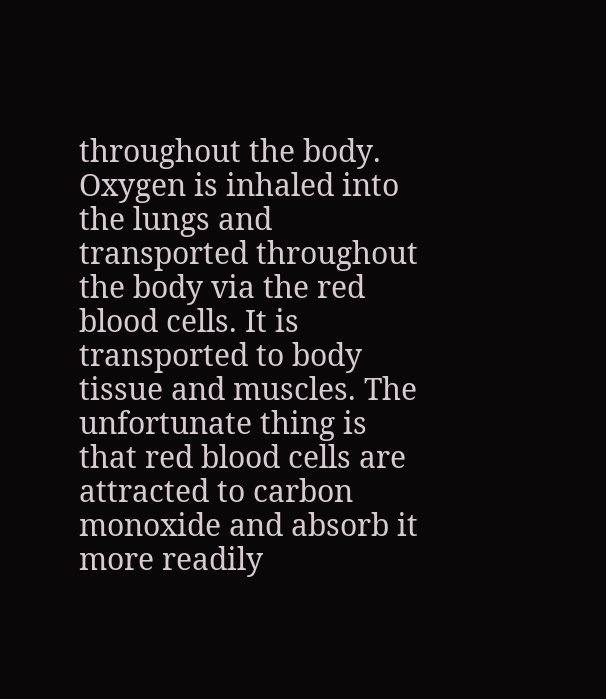throughout the body. Oxygen is inhaled into the lungs and transported throughout the body via the red blood cells. It is transported to body tissue and muscles. The unfortunate thing is that red blood cells are attracted to carbon monoxide and absorb it more readily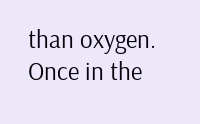than oxygen. Once in the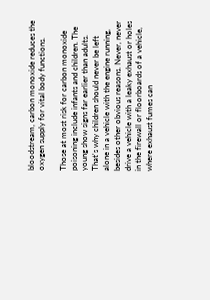bloodstream, carbon monoxide reduces the oxygen supply for vital body functions.

Those at most risk for carbon monoxide poisoning include infants and children. The young show signs far earlier than adults. That's why children should never be left alone in a vehicle with the engine running, besides other obvious reasons. Never, never drive a vehicle with a leaky exhaust or holes in the firewall or floorboards of a vehicle, where exhaust fumes can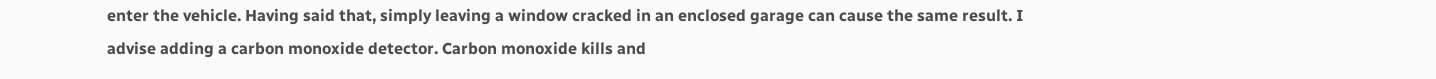enter the vehicle. Having said that, simply leaving a window cracked in an enclosed garage can cause the same result. I advise adding a carbon monoxide detector. Carbon monoxide kills and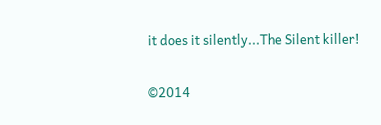it does it silently...The Silent killer!

©2014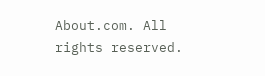About.com. All rights reserved.